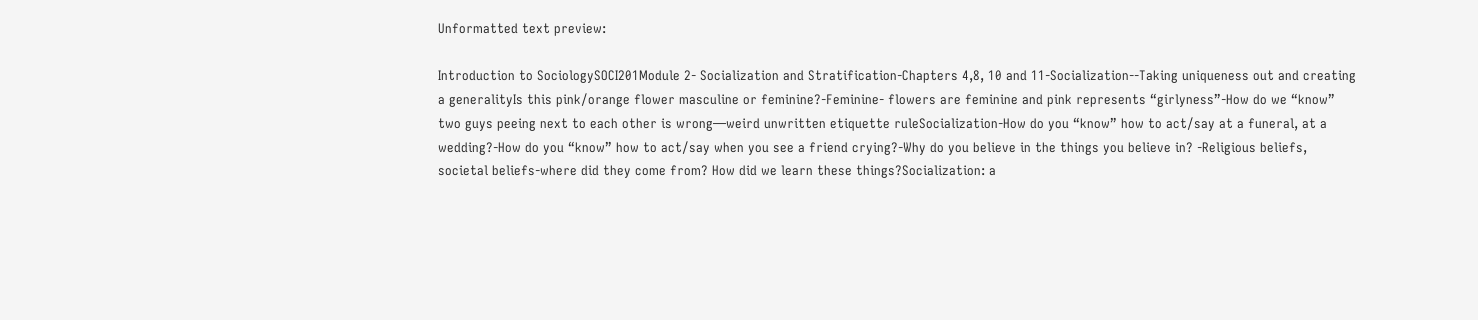Unformatted text preview:

Introduction to SociologySOCI201Module 2- Socialization and Stratification-Chapters 4,8, 10 and 11-Socialization--Taking uniqueness out and creating a generalityIs this pink/orange flower masculine or feminine?-Feminine- flowers are feminine and pink represents “girlyness”-How do we “know” two guys peeing next to each other is wrong—weird unwritten etiquette ruleSocialization-How do you “know” how to act/say at a funeral, at a wedding?-How do you “know” how to act/say when you see a friend crying?-Why do you believe in the things you believe in? -Religious beliefs, societal beliefs-where did they come from? How did we learn these things?Socialization: a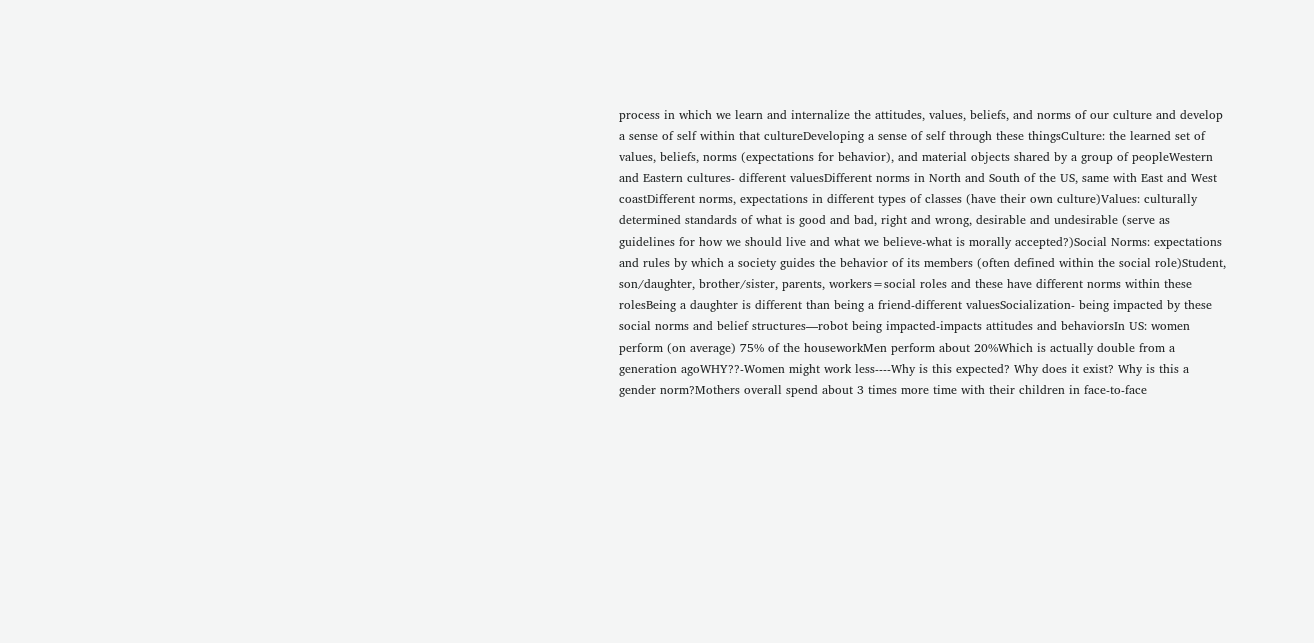process in which we learn and internalize the attitudes, values, beliefs, and norms of our culture and develop a sense of self within that cultureDeveloping a sense of self through these thingsCulture: the learned set of values, beliefs, norms (expectations for behavior), and material objects shared by a group of peopleWestern and Eastern cultures- different valuesDifferent norms in North and South of the US, same with East and West coastDifferent norms, expectations in different types of classes (have their own culture)Values: culturally determined standards of what is good and bad, right and wrong, desirable and undesirable (serve as guidelines for how we should live and what we believe-what is morally accepted?)Social Norms: expectations and rules by which a society guides the behavior of its members (often defined within the social role)Student, son/daughter, brother/sister, parents, workers=social roles and these have different norms within these rolesBeing a daughter is different than being a friend-different valuesSocialization- being impacted by these social norms and belief structures—robot being impacted-impacts attitudes and behaviorsIn US: women perform (on average) 75% of the houseworkMen perform about 20%Which is actually double from a generation agoWHY??-Women might work less----Why is this expected? Why does it exist? Why is this a gender norm?Mothers overall spend about 3 times more time with their children in face-to-face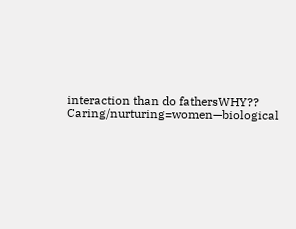interaction than do fathersWHY?? Caring/nurturing=women—biological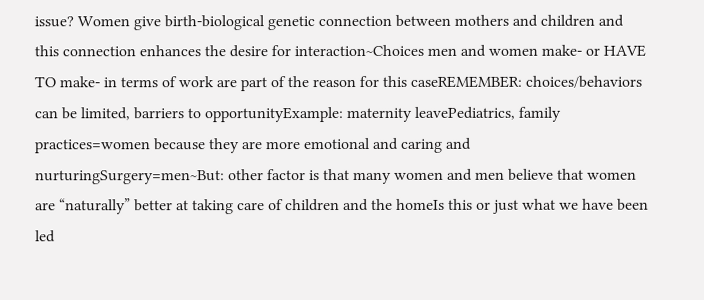issue? Women give birth-biological genetic connection between mothers and children and this connection enhances the desire for interaction~Choices men and women make- or HAVE TO make- in terms of work are part of the reason for this caseREMEMBER: choices/behaviors can be limited, barriers to opportunityExample: maternity leavePediatrics, family practices=women because they are more emotional and caring and nurturingSurgery=men~But: other factor is that many women and men believe that women are “naturally” better at taking care of children and the homeIs this or just what we have been led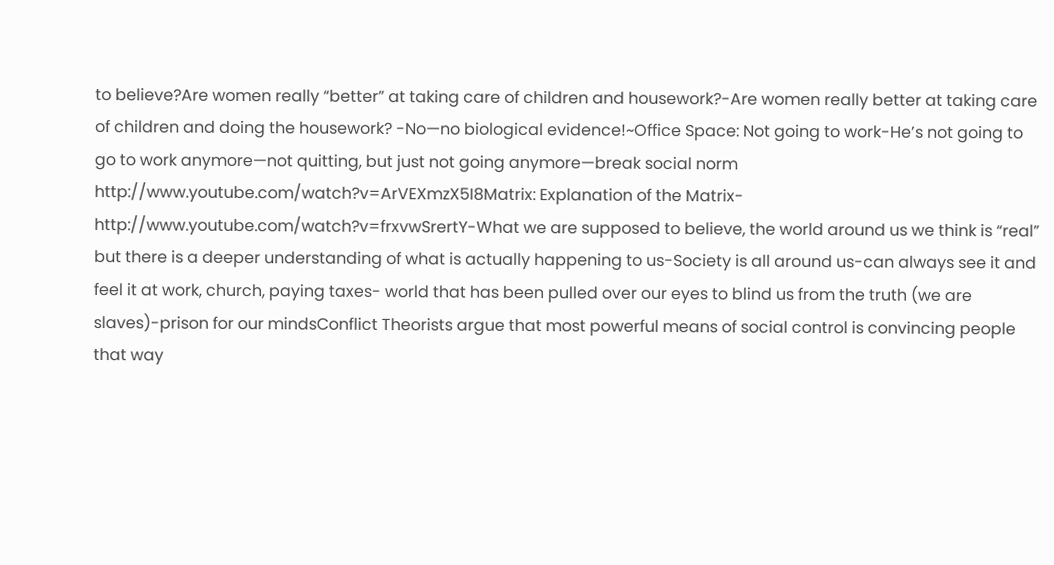to believe?Are women really “better” at taking care of children and housework?-Are women really better at taking care of children and doing the housework? -No—no biological evidence!~Office Space: Not going to work-He’s not going to go to work anymore—not quitting, but just not going anymore—break social norm http://www.youtube.com/watch?v=ArVEXmzX5I8Matrix: Explanation of the Matrix- http://www.youtube.com/watch?v=frxvwSrertY-What we are supposed to believe, the world around us we think is “real” but there is a deeper understanding of what is actually happening to us-Society is all around us-can always see it and feel it at work, church, paying taxes- world that has been pulled over our eyes to blind us from the truth (we are slaves)-prison for our mindsConflict Theorists argue that most powerful means of social control is convincing people that way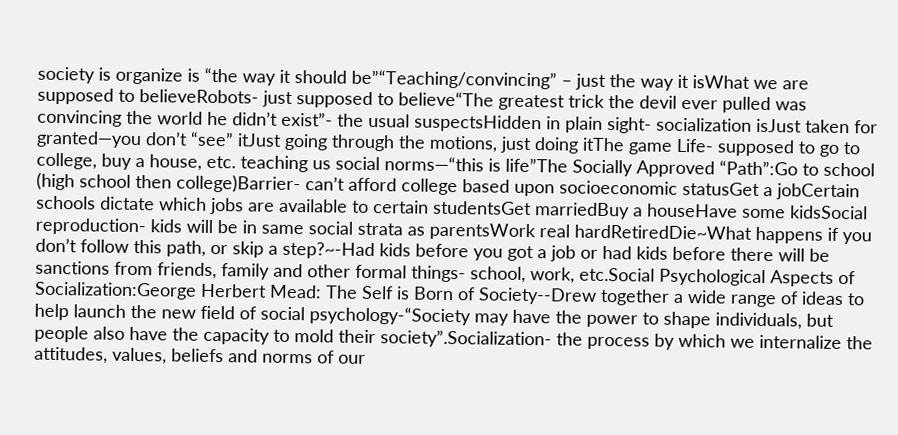society is organize is “the way it should be”“Teaching/convincing” – just the way it isWhat we are supposed to believeRobots- just supposed to believe“The greatest trick the devil ever pulled was convincing the world he didn’t exist”- the usual suspectsHidden in plain sight- socialization isJust taken for granted—you don’t “see” itJust going through the motions, just doing itThe game Life- supposed to go to college, buy a house, etc. teaching us social norms—“this is life”The Socially Approved “Path”:Go to school (high school then college)Barrier- can’t afford college based upon socioeconomic statusGet a jobCertain schools dictate which jobs are available to certain studentsGet marriedBuy a houseHave some kidsSocial reproduction- kids will be in same social strata as parentsWork real hardRetiredDie~What happens if you don’t follow this path, or skip a step?~-Had kids before you got a job or had kids before there will be sanctions from friends, family and other formal things- school, work, etc.Social Psychological Aspects of Socialization:George Herbert Mead: The Self is Born of Society--Drew together a wide range of ideas to help launch the new field of social psychology-“Society may have the power to shape individuals, but people also have the capacity to mold their society”.Socialization- the process by which we internalize the attitudes, values, beliefs and norms of our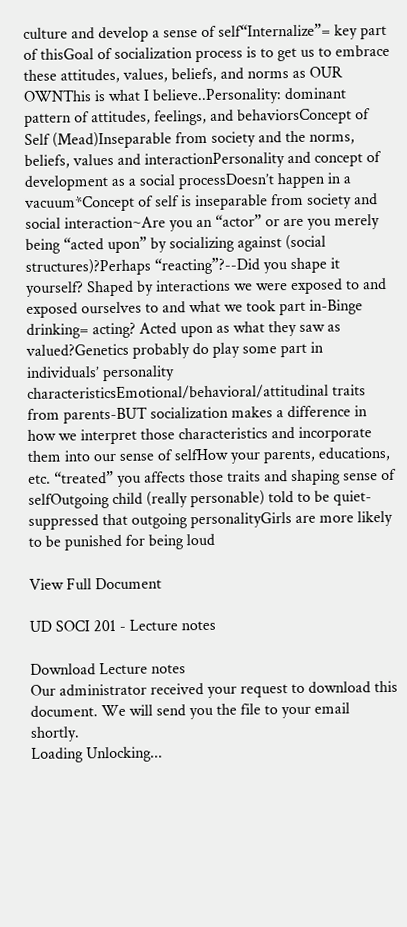culture and develop a sense of self“Internalize”= key part of thisGoal of socialization process is to get us to embrace these attitudes, values, beliefs, and norms as OUR OWNThis is what I believe..Personality: dominant pattern of attitudes, feelings, and behaviorsConcept of Self (Mead)Inseparable from society and the norms, beliefs, values and interactionPersonality and concept of development as a social processDoesn’t happen in a vacuum*Concept of self is inseparable from society and social interaction~Are you an “actor” or are you merely being “acted upon” by socializing against (social structures)?Perhaps “reacting”?--Did you shape it yourself? Shaped by interactions we were exposed to and exposed ourselves to and what we took part in-Binge drinking= acting? Acted upon as what they saw as valued?Genetics probably do play some part in individuals’ personality characteristicsEmotional/behavioral/attitudinal traits from parents-BUT socialization makes a difference in how we interpret those characteristics and incorporate them into our sense of selfHow your parents, educations, etc. “treated” you affects those traits and shaping sense of selfOutgoing child (really personable) told to be quiet-suppressed that outgoing personalityGirls are more likely to be punished for being loud

View Full Document

UD SOCI 201 - Lecture notes

Download Lecture notes
Our administrator received your request to download this document. We will send you the file to your email shortly.
Loading Unlocking...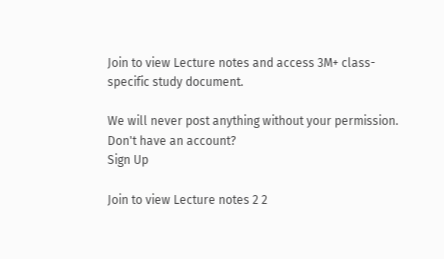Join to view Lecture notes and access 3M+ class-specific study document.

We will never post anything without your permission.
Don't have an account?
Sign Up

Join to view Lecture notes 2 2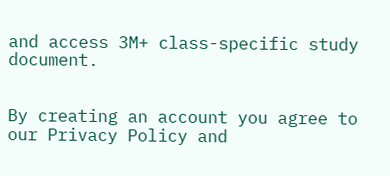and access 3M+ class-specific study document.


By creating an account you agree to our Privacy Policy and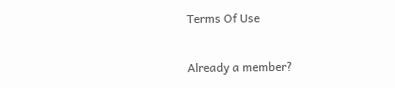Terms Of Use

Already a member?